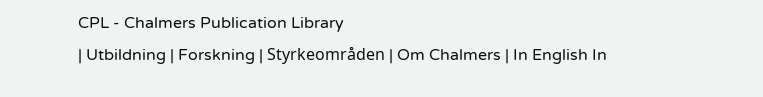CPL - Chalmers Publication Library
| Utbildning | Forskning | Styrkeområden | Om Chalmers | In English In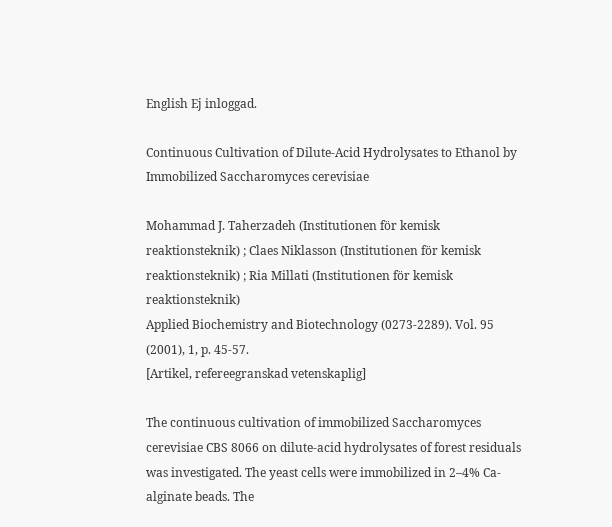English Ej inloggad.

Continuous Cultivation of Dilute-Acid Hydrolysates to Ethanol by Immobilized Saccharomyces cerevisiae

Mohammad J. Taherzadeh (Institutionen för kemisk reaktionsteknik) ; Claes Niklasson (Institutionen för kemisk reaktionsteknik) ; Ria Millati (Institutionen för kemisk reaktionsteknik)
Applied Biochemistry and Biotechnology (0273-2289). Vol. 95 (2001), 1, p. 45-57.
[Artikel, refereegranskad vetenskaplig]

The continuous cultivation of immobilized Saccharomyces cerevisiae CBS 8066 on dilute-acid hydrolysates of forest residuals was investigated. The yeast cells were immobilized in 2–4% Ca-alginate beads. The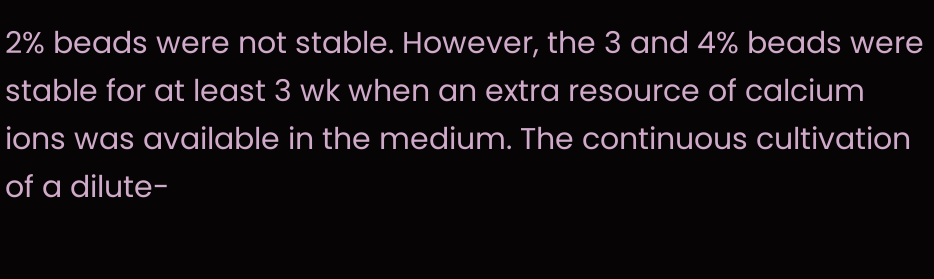2% beads were not stable. However, the 3 and 4% beads were stable for at least 3 wk when an extra resource of calcium ions was available in the medium. The continuous cultivation of a dilute-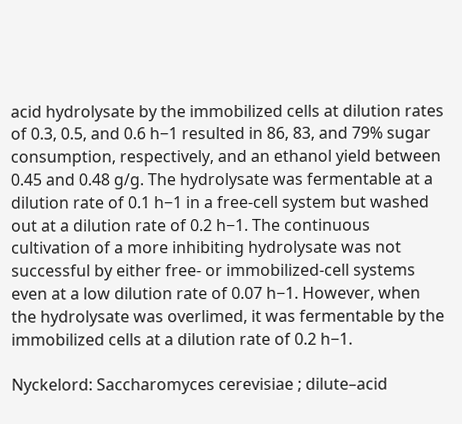acid hydrolysate by the immobilized cells at dilution rates of 0.3, 0.5, and 0.6 h−1 resulted in 86, 83, and 79% sugar consumption, respectively, and an ethanol yield between 0.45 and 0.48 g/g. The hydrolysate was fermentable at a dilution rate of 0.1 h−1 in a free-cell system but washed out at a dilution rate of 0.2 h−1. The continuous cultivation of a more inhibiting hydrolysate was not successful by either free- or immobilized-cell systems even at a low dilution rate of 0.07 h−1. However, when the hydrolysate was overlimed, it was fermentable by the immobilized cells at a dilution rate of 0.2 h−1.

Nyckelord: Saccharomyces cerevisiae ; dilute–acid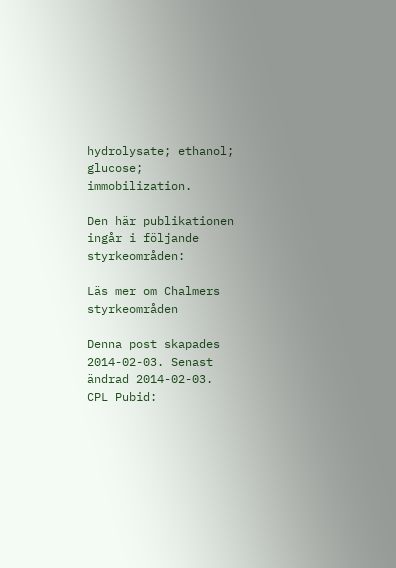hydrolysate; ethanol; glucose; immobilization.

Den här publikationen ingår i följande styrkeområden:

Läs mer om Chalmers styrkeområden

Denna post skapades 2014-02-03. Senast ändrad 2014-02-03.
CPL Pubid: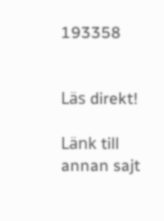193358


Läs direkt!

Länk till annan sajt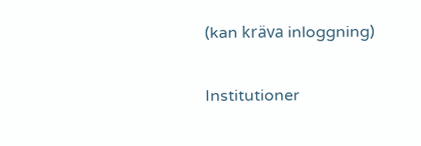(kan kräva inloggning)

Institutioner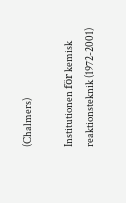(Chalmers)

Institutionen för kemisk reaktionsteknik (1972-2001)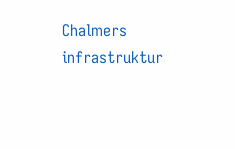Chalmers infrastruktur